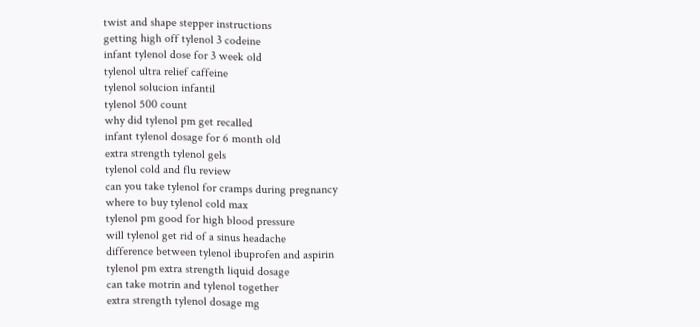twist and shape stepper instructions
getting high off tylenol 3 codeine
infant tylenol dose for 3 week old
tylenol ultra relief caffeine
tylenol solucion infantil
tylenol 500 count
why did tylenol pm get recalled
infant tylenol dosage for 6 month old
extra strength tylenol gels
tylenol cold and flu review
can you take tylenol for cramps during pregnancy
where to buy tylenol cold max
tylenol pm good for high blood pressure
will tylenol get rid of a sinus headache
difference between tylenol ibuprofen and aspirin
tylenol pm extra strength liquid dosage
can take motrin and tylenol together
extra strength tylenol dosage mg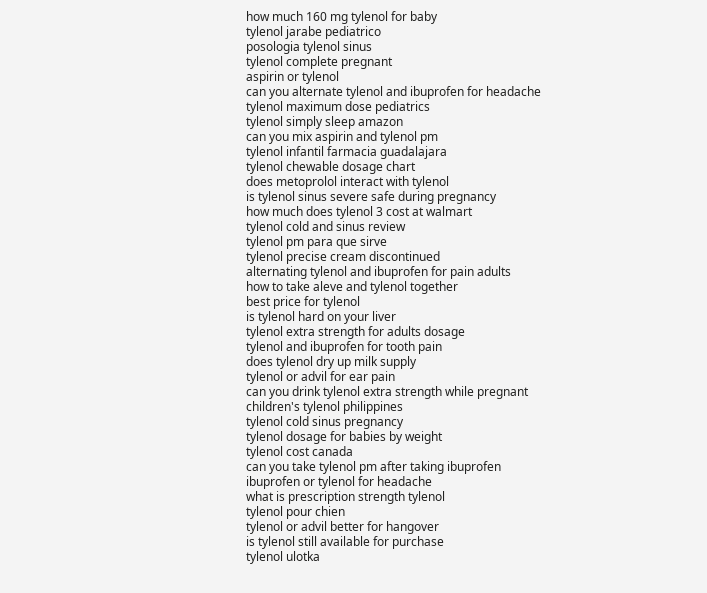how much 160 mg tylenol for baby
tylenol jarabe pediatrico
posologia tylenol sinus
tylenol complete pregnant
aspirin or tylenol
can you alternate tylenol and ibuprofen for headache
tylenol maximum dose pediatrics
tylenol simply sleep amazon
can you mix aspirin and tylenol pm
tylenol infantil farmacia guadalajara
tylenol chewable dosage chart
does metoprolol interact with tylenol
is tylenol sinus severe safe during pregnancy
how much does tylenol 3 cost at walmart
tylenol cold and sinus review
tylenol pm para que sirve
tylenol precise cream discontinued
alternating tylenol and ibuprofen for pain adults
how to take aleve and tylenol together
best price for tylenol
is tylenol hard on your liver
tylenol extra strength for adults dosage
tylenol and ibuprofen for tooth pain
does tylenol dry up milk supply
tylenol or advil for ear pain
can you drink tylenol extra strength while pregnant
children's tylenol philippines
tylenol cold sinus pregnancy
tylenol dosage for babies by weight
tylenol cost canada
can you take tylenol pm after taking ibuprofen
ibuprofen or tylenol for headache
what is prescription strength tylenol
tylenol pour chien
tylenol or advil better for hangover
is tylenol still available for purchase
tylenol ulotka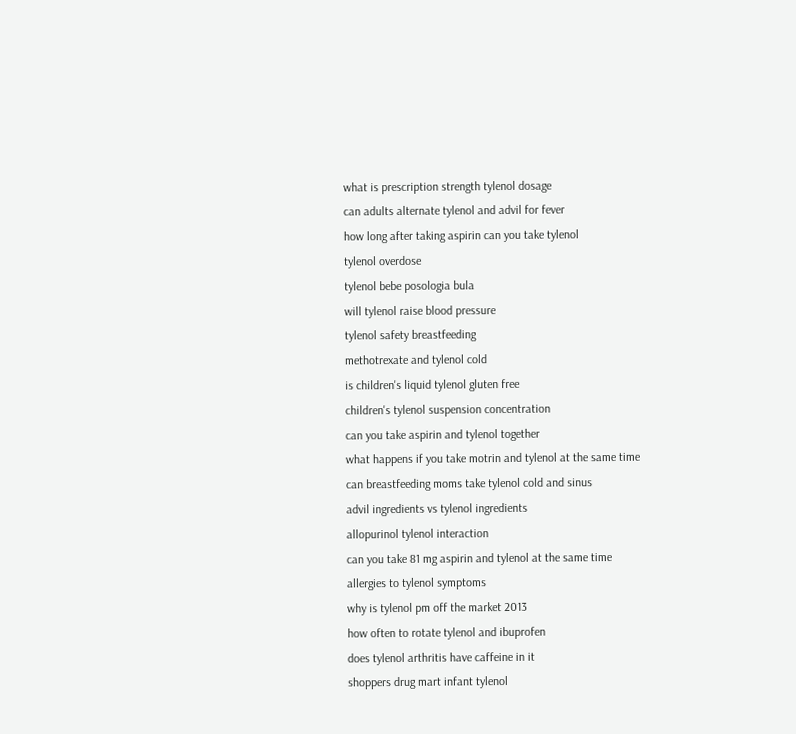what is prescription strength tylenol dosage
can adults alternate tylenol and advil for fever
how long after taking aspirin can you take tylenol
tylenol overdose
tylenol bebe posologia bula
will tylenol raise blood pressure
tylenol safety breastfeeding
methotrexate and tylenol cold
is children's liquid tylenol gluten free
children's tylenol suspension concentration
can you take aspirin and tylenol together
what happens if you take motrin and tylenol at the same time
can breastfeeding moms take tylenol cold and sinus
advil ingredients vs tylenol ingredients
allopurinol tylenol interaction
can you take 81 mg aspirin and tylenol at the same time
allergies to tylenol symptoms
why is tylenol pm off the market 2013
how often to rotate tylenol and ibuprofen
does tylenol arthritis have caffeine in it
shoppers drug mart infant tylenol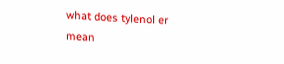what does tylenol er mean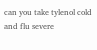can you take tylenol cold and flu severe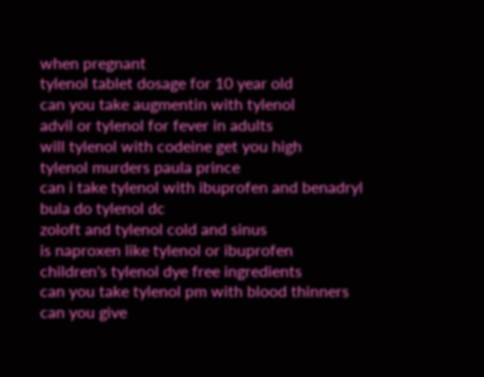when pregnant
tylenol tablet dosage for 10 year old
can you take augmentin with tylenol
advil or tylenol for fever in adults
will tylenol with codeine get you high
tylenol murders paula prince
can i take tylenol with ibuprofen and benadryl
bula do tylenol dc
zoloft and tylenol cold and sinus
is naproxen like tylenol or ibuprofen
children's tylenol dye free ingredients
can you take tylenol pm with blood thinners
can you give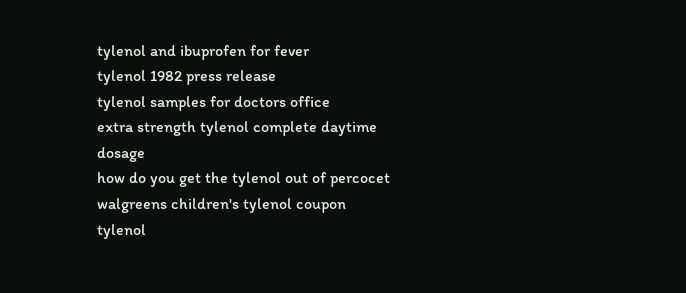tylenol and ibuprofen for fever
tylenol 1982 press release
tylenol samples for doctors office
extra strength tylenol complete daytime dosage
how do you get the tylenol out of percocet
walgreens children's tylenol coupon
tylenol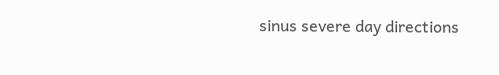sinus severe day directions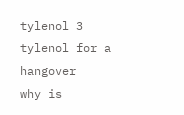tylenol 3
tylenol for a hangover
why is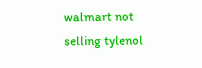walmart not selling tylenol